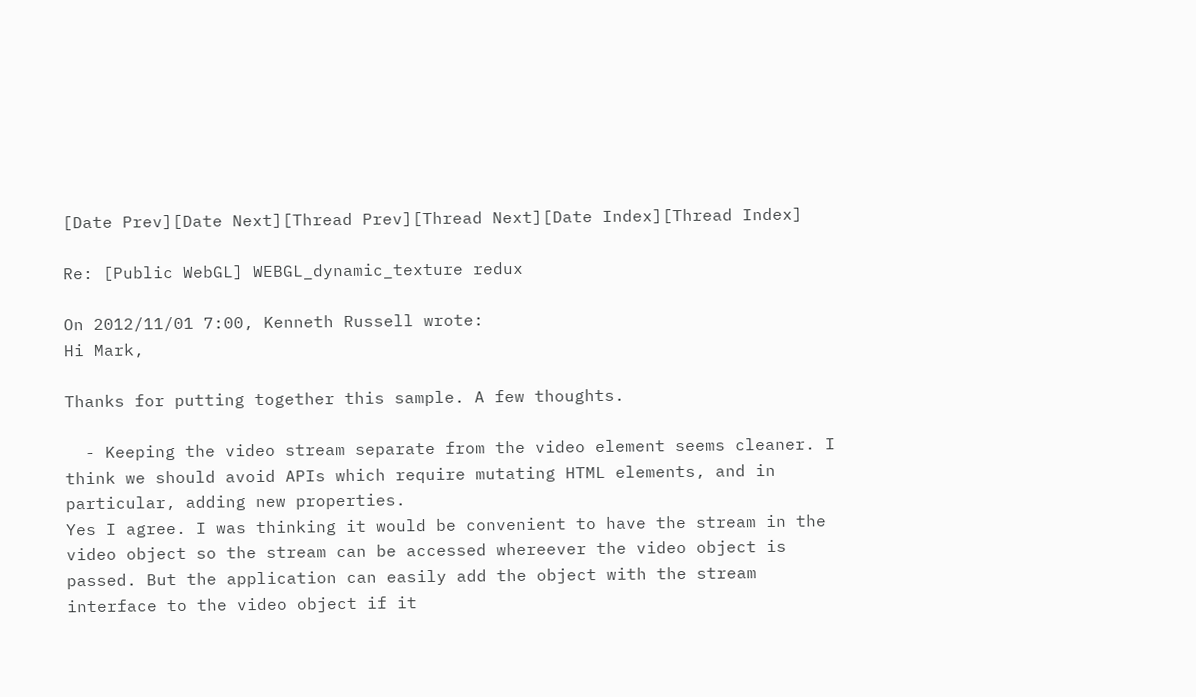[Date Prev][Date Next][Thread Prev][Thread Next][Date Index][Thread Index]

Re: [Public WebGL] WEBGL_dynamic_texture redux

On 2012/11/01 7:00, Kenneth Russell wrote:
Hi Mark,

Thanks for putting together this sample. A few thoughts.

  - Keeping the video stream separate from the video element seems cleaner. I think we should avoid APIs which require mutating HTML elements, and in particular, adding new properties.
Yes I agree. I was thinking it would be convenient to have the stream in the video object so the stream can be accessed whereever the video object is passed. But the application can easily add the object with the stream interface to the video object if it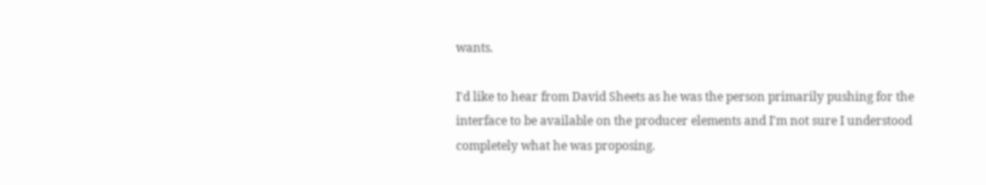wants.

I'd like to hear from David Sheets as he was the person primarily pushing for the interface to be available on the producer elements and I'm not sure I understood completely what he was proposing.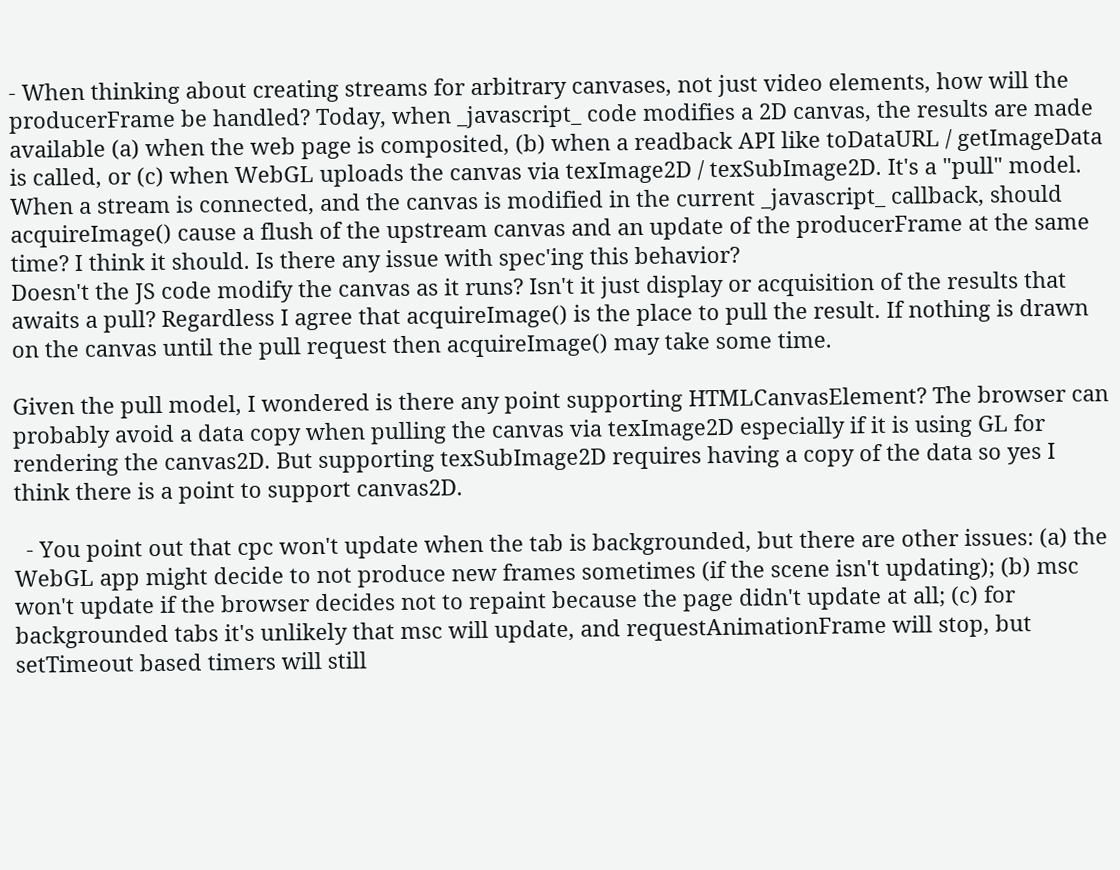- When thinking about creating streams for arbitrary canvases, not just video elements, how will the producerFrame be handled? Today, when _javascript_ code modifies a 2D canvas, the results are made available (a) when the web page is composited, (b) when a readback API like toDataURL / getImageData is called, or (c) when WebGL uploads the canvas via texImage2D / texSubImage2D. It's a "pull" model. When a stream is connected, and the canvas is modified in the current _javascript_ callback, should acquireImage() cause a flush of the upstream canvas and an update of the producerFrame at the same time? I think it should. Is there any issue with spec'ing this behavior?
Doesn't the JS code modify the canvas as it runs? Isn't it just display or acquisition of the results that awaits a pull? Regardless I agree that acquireImage() is the place to pull the result. If nothing is drawn on the canvas until the pull request then acquireImage() may take some time.

Given the pull model, I wondered is there any point supporting HTMLCanvasElement? The browser can probably avoid a data copy when pulling the canvas via texImage2D especially if it is using GL for rendering the canvas2D. But supporting texSubImage2D requires having a copy of the data so yes I think there is a point to support canvas2D.

  - You point out that cpc won't update when the tab is backgrounded, but there are other issues: (a) the WebGL app might decide to not produce new frames sometimes (if the scene isn't updating); (b) msc won't update if the browser decides not to repaint because the page didn't update at all; (c) for backgrounded tabs it's unlikely that msc will update, and requestAnimationFrame will stop, but setTimeout based timers will still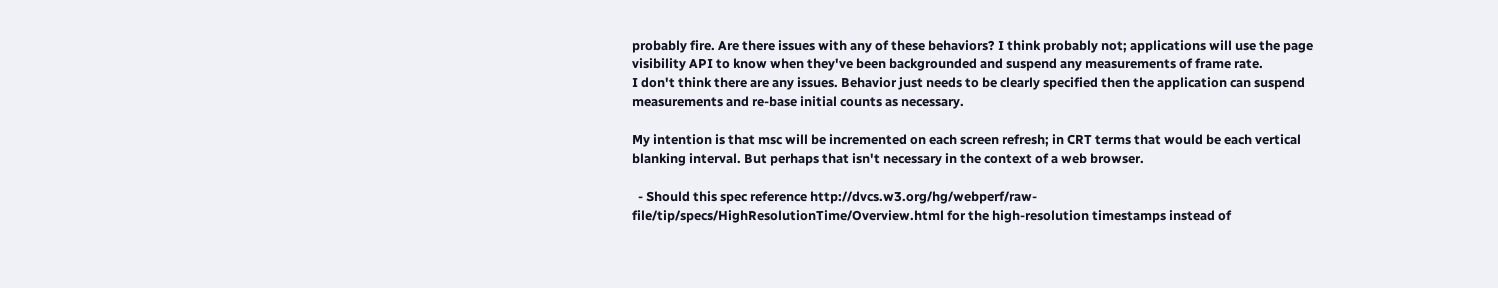probably fire. Are there issues with any of these behaviors? I think probably not; applications will use the page visibility API to know when they've been backgrounded and suspend any measurements of frame rate.
I don't think there are any issues. Behavior just needs to be clearly specified then the application can suspend measurements and re-base initial counts as necessary.

My intention is that msc will be incremented on each screen refresh; in CRT terms that would be each vertical blanking interval. But perhaps that isn't necessary in the context of a web browser.

  - Should this spec reference http://dvcs.w3.org/hg/webperf/raw-file/tip/specs/HighResolutionTime/Overview.html for the high-resolution timestamps instead of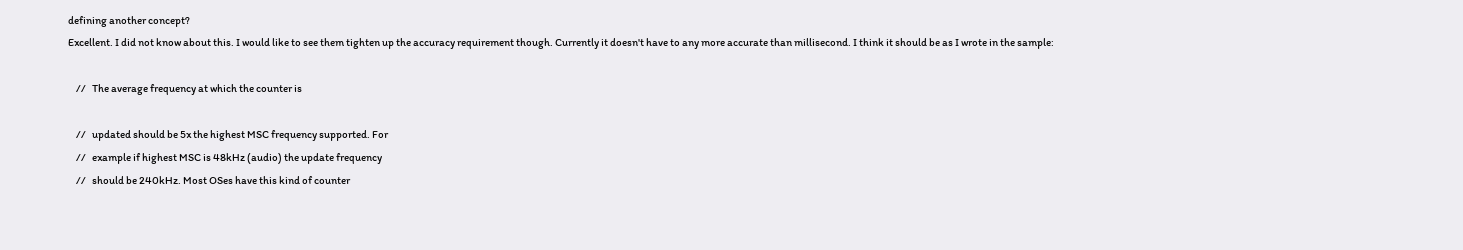defining another concept?
Excellent. I did not know about this. I would like to see them tighten up the accuracy requirement though. Currently it doesn't have to any more accurate than millisecond. I think it should be as I wrote in the sample:

    //   The average frequency at which the counter is

    //   updated should be 5x the highest MSC frequency supported. For
    //   example if highest MSC is 48kHz (audio) the update frequency
    //   should be 240kHz. Most OSes have this kind of counter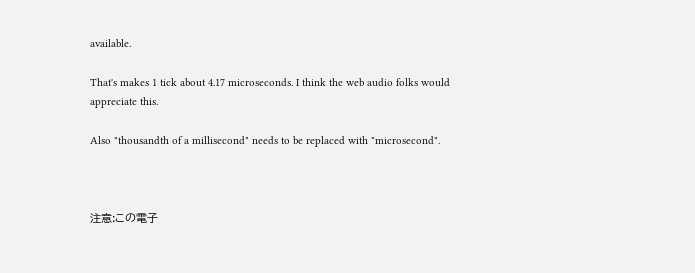available.

That's makes 1 tick about 4.17 microseconds. I think the web audio folks would appreciate this.

Also "thousandth of a millisecond" needs to be replaced with "microsecond".



注意:この電子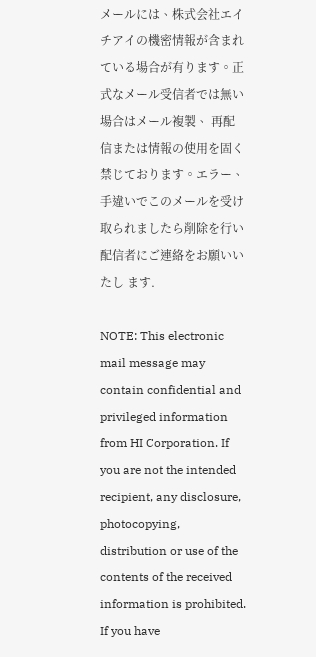メールには、株式会社エイチアイの機密情報が含まれている場合が有ります。正式なメール受信者では無い場合はメール複製、 再配信または情報の使用を固く禁じております。エラー、手違いでこのメールを受け取られましたら削除を行い配信者にご連絡をお願いいたし ます.

NOTE: This electronic mail message may contain confidential and privileged information from HI Corporation. If you are not the intended recipient, any disclosure, photocopying, distribution or use of the contents of the received information is prohibited. If you have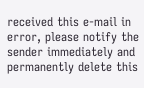received this e-mail in error, please notify the sender immediately and permanently delete this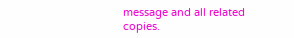message and all related copies.